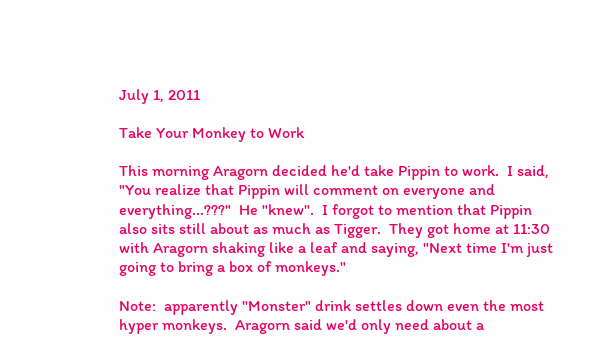July 1, 2011

Take Your Monkey to Work

This morning Aragorn decided he'd take Pippin to work.  I said, "You realize that Pippin will comment on everyone and everything...???"  He "knew".  I forgot to mention that Pippin also sits still about as much as Tigger.  They got home at 11:30 with Aragorn shaking like a leaf and saying, "Next time I'm just going to bring a box of monkeys."

Note:  apparently "Monster" drink settles down even the most hyper monkeys.  Aragorn said we'd only need about a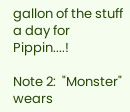gallon of the stuff a day for Pippin....!

Note 2:  "Monster" wears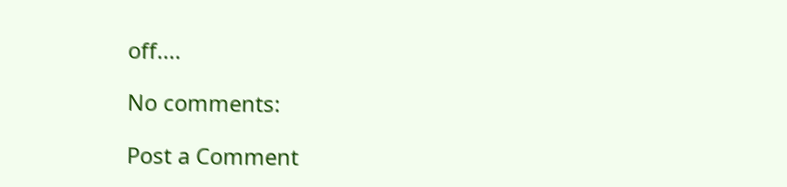off....

No comments:

Post a Comment